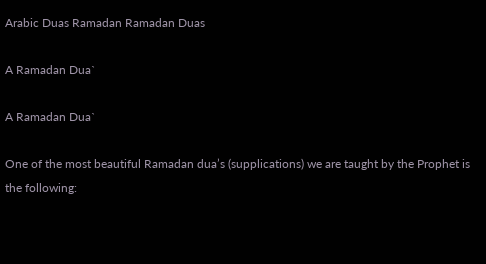Arabic Duas Ramadan Ramadan Duas

A Ramadan Dua`

A Ramadan Dua`

One of the most beautiful Ramadan dua’s (supplications) we are taught by the Prophet is the following: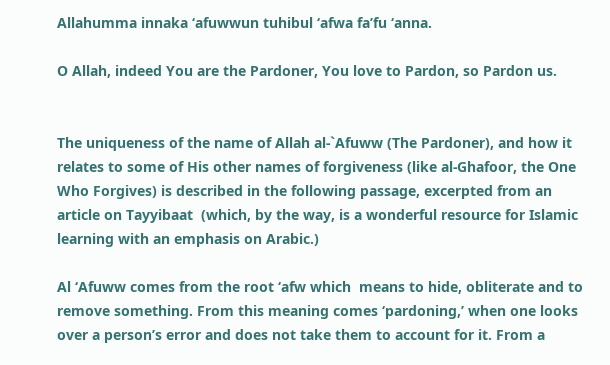Allahumma innaka ‘afuwwun tuhibul ‘afwa fa’fu ‘anna.

O Allah, indeed You are the Pardoner, You love to Pardon, so Pardon us.


The uniqueness of the name of Allah al-`Afuww (The Pardoner), and how it relates to some of His other names of forgiveness (like al-Ghafoor, the One Who Forgives) is described in the following passage, excerpted from an article on Tayyibaat  (which, by the way, is a wonderful resource for Islamic learning with an emphasis on Arabic.)

Al ‘Afuww comes from the root ‘afw which  means to hide, obliterate and to remove something. From this meaning comes ‘pardoning,’ when one looks over a person’s error and does not take them to account for it. From a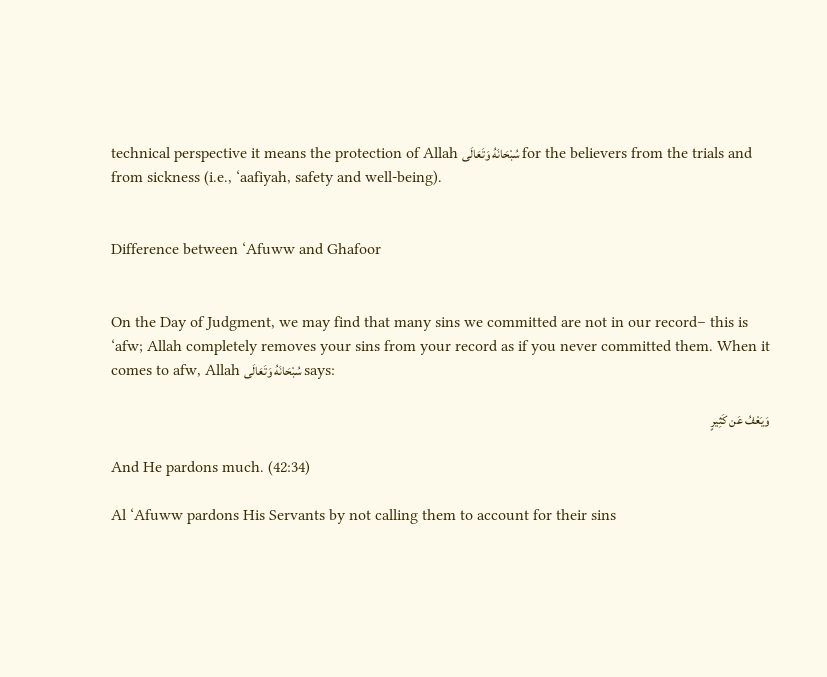technical perspective it means the protection of Allah سُبْحَانَهُ وَتَعَالَى for the believers from the trials and from sickness (i.e., ‘aafiyah, safety and well-being).


Difference between ‘Afuww and Ghafoor


On the Day of Judgment, we may find that many sins we committed are not in our record– this is ‘afw; Allah completely removes your sins from your record as if you never committed them. When it comes to afw, Allah سُبْحَانَهُ وَتَعَالَى says:

وَيَعْفُ عَن كَثِيرٍ

And He pardons much. (42:34)

Al ‘Afuww pardons His Servants by not calling them to account for their sins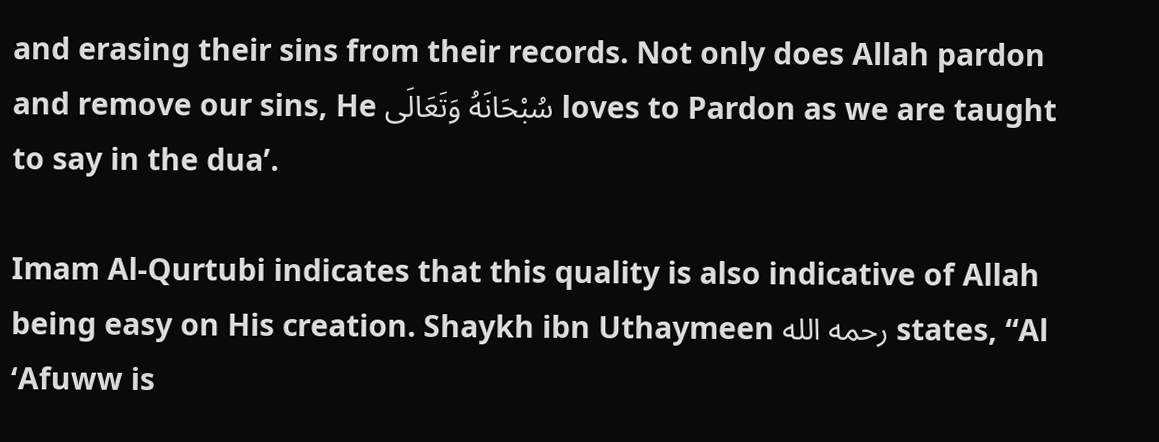and erasing their sins from their records. Not only does Allah pardon and remove our sins, He سُبْحَانَهُ وَتَعَالَى loves to Pardon as we are taught to say in the dua’.

Imam Al-Qurtubi indicates that this quality is also indicative of Allah being easy on His creation. Shaykh ibn Uthaymeen رحمه الله states, “Al ‘Afuww is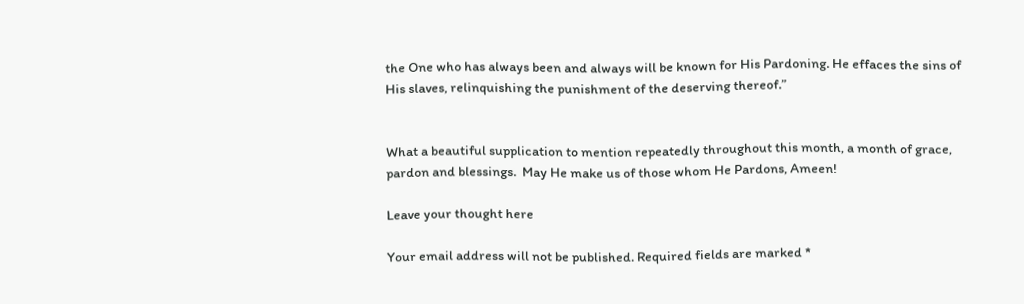the One who has always been and always will be known for His Pardoning. He effaces the sins of His slaves, relinquishing the punishment of the deserving thereof.”


What a beautiful supplication to mention repeatedly throughout this month, a month of grace, pardon and blessings.  May He make us of those whom He Pardons, Ameen!

Leave your thought here

Your email address will not be published. Required fields are marked *